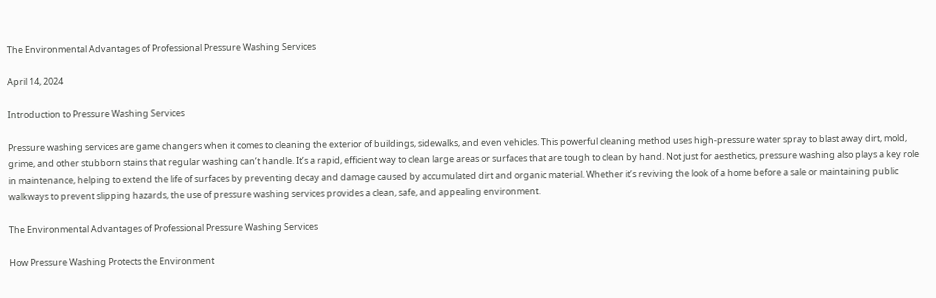The Environmental Advantages of Professional Pressure Washing Services

April 14, 2024

Introduction to Pressure Washing Services

Pressure washing services are game changers when it comes to cleaning the exterior of buildings, sidewalks, and even vehicles. This powerful cleaning method uses high-pressure water spray to blast away dirt, mold, grime, and other stubborn stains that regular washing can’t handle. It’s a rapid, efficient way to clean large areas or surfaces that are tough to clean by hand. Not just for aesthetics, pressure washing also plays a key role in maintenance, helping to extend the life of surfaces by preventing decay and damage caused by accumulated dirt and organic material. Whether it’s reviving the look of a home before a sale or maintaining public walkways to prevent slipping hazards, the use of pressure washing services provides a clean, safe, and appealing environment.

The Environmental Advantages of Professional Pressure Washing Services

How Pressure Washing Protects the Environment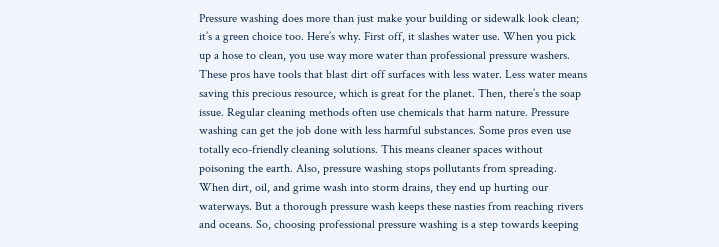Pressure washing does more than just make your building or sidewalk look clean; it’s a green choice too. Here’s why. First off, it slashes water use. When you pick up a hose to clean, you use way more water than professional pressure washers. These pros have tools that blast dirt off surfaces with less water. Less water means saving this precious resource, which is great for the planet. Then, there’s the soap issue. Regular cleaning methods often use chemicals that harm nature. Pressure washing can get the job done with less harmful substances. Some pros even use totally eco-friendly cleaning solutions. This means cleaner spaces without poisoning the earth. Also, pressure washing stops pollutants from spreading. When dirt, oil, and grime wash into storm drains, they end up hurting our waterways. But a thorough pressure wash keeps these nasties from reaching rivers and oceans. So, choosing professional pressure washing is a step towards keeping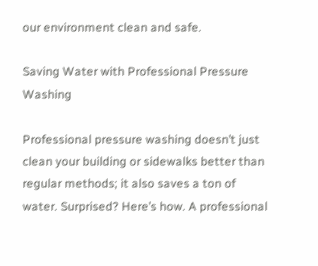our environment clean and safe.

Saving Water with Professional Pressure Washing

Professional pressure washing doesn’t just clean your building or sidewalks better than regular methods; it also saves a ton of water. Surprised? Here’s how. A professional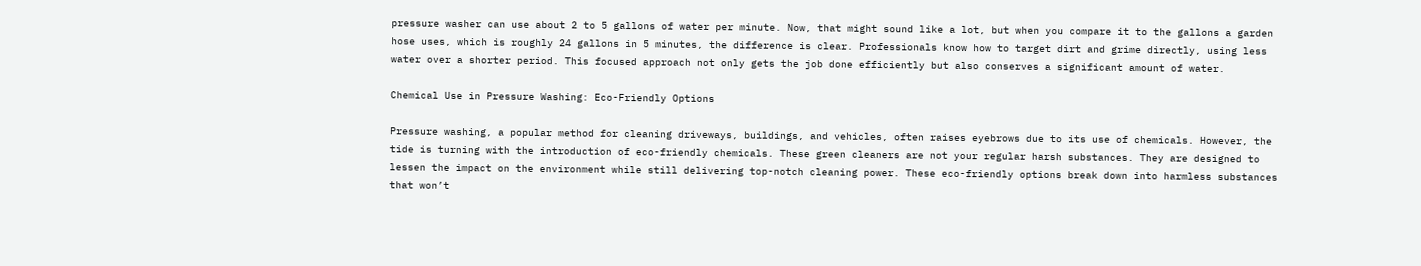pressure washer can use about 2 to 5 gallons of water per minute. Now, that might sound like a lot, but when you compare it to the gallons a garden hose uses, which is roughly 24 gallons in 5 minutes, the difference is clear. Professionals know how to target dirt and grime directly, using less water over a shorter period. This focused approach not only gets the job done efficiently but also conserves a significant amount of water.

Chemical Use in Pressure Washing: Eco-Friendly Options

Pressure washing, a popular method for cleaning driveways, buildings, and vehicles, often raises eyebrows due to its use of chemicals. However, the tide is turning with the introduction of eco-friendly chemicals. These green cleaners are not your regular harsh substances. They are designed to lessen the impact on the environment while still delivering top-notch cleaning power. These eco-friendly options break down into harmless substances that won’t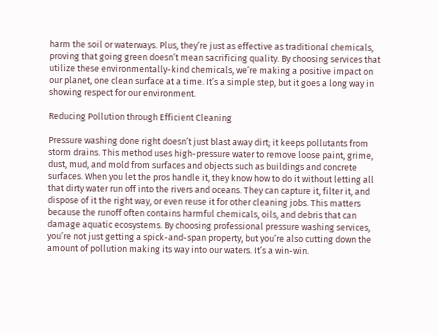harm the soil or waterways. Plus, they’re just as effective as traditional chemicals, proving that going green doesn’t mean sacrificing quality. By choosing services that utilize these environmentally-kind chemicals, we’re making a positive impact on our planet, one clean surface at a time. It’s a simple step, but it goes a long way in showing respect for our environment.

Reducing Pollution through Efficient Cleaning

Pressure washing done right doesn’t just blast away dirt; it keeps pollutants from storm drains. This method uses high-pressure water to remove loose paint, grime, dust, mud, and mold from surfaces and objects such as buildings and concrete surfaces. When you let the pros handle it, they know how to do it without letting all that dirty water run off into the rivers and oceans. They can capture it, filter it, and dispose of it the right way, or even reuse it for other cleaning jobs. This matters because the runoff often contains harmful chemicals, oils, and debris that can damage aquatic ecosystems. By choosing professional pressure washing services, you’re not just getting a spick-and-span property, but you’re also cutting down the amount of pollution making its way into our waters. It’s a win-win.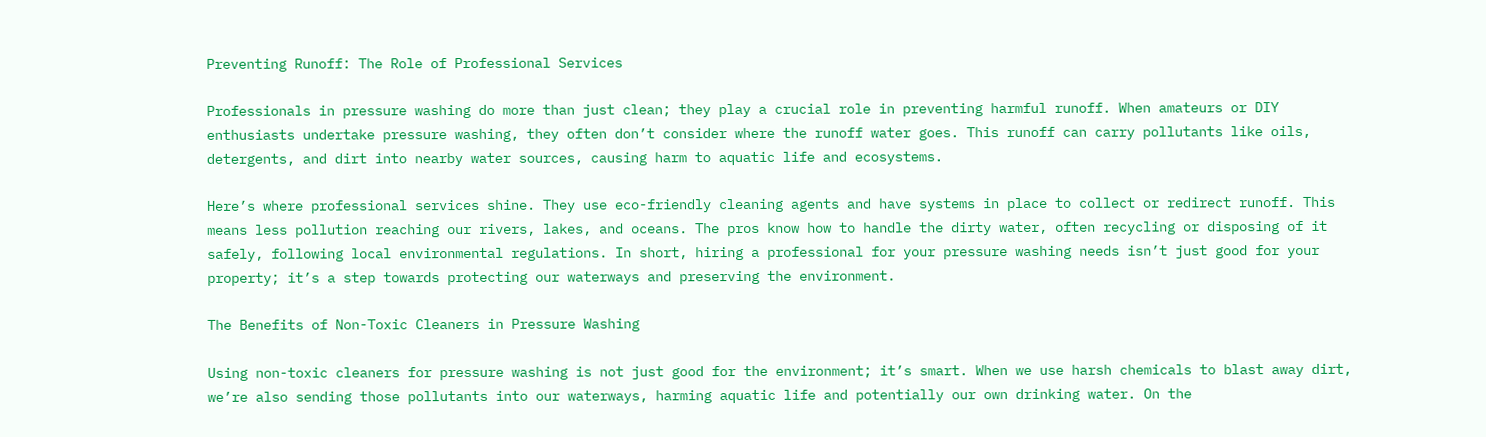Preventing Runoff: The Role of Professional Services

Professionals in pressure washing do more than just clean; they play a crucial role in preventing harmful runoff. When amateurs or DIY enthusiasts undertake pressure washing, they often don’t consider where the runoff water goes. This runoff can carry pollutants like oils, detergents, and dirt into nearby water sources, causing harm to aquatic life and ecosystems.

Here’s where professional services shine. They use eco-friendly cleaning agents and have systems in place to collect or redirect runoff. This means less pollution reaching our rivers, lakes, and oceans. The pros know how to handle the dirty water, often recycling or disposing of it safely, following local environmental regulations. In short, hiring a professional for your pressure washing needs isn’t just good for your property; it’s a step towards protecting our waterways and preserving the environment.

The Benefits of Non-Toxic Cleaners in Pressure Washing

Using non-toxic cleaners for pressure washing is not just good for the environment; it’s smart. When we use harsh chemicals to blast away dirt, we’re also sending those pollutants into our waterways, harming aquatic life and potentially our own drinking water. On the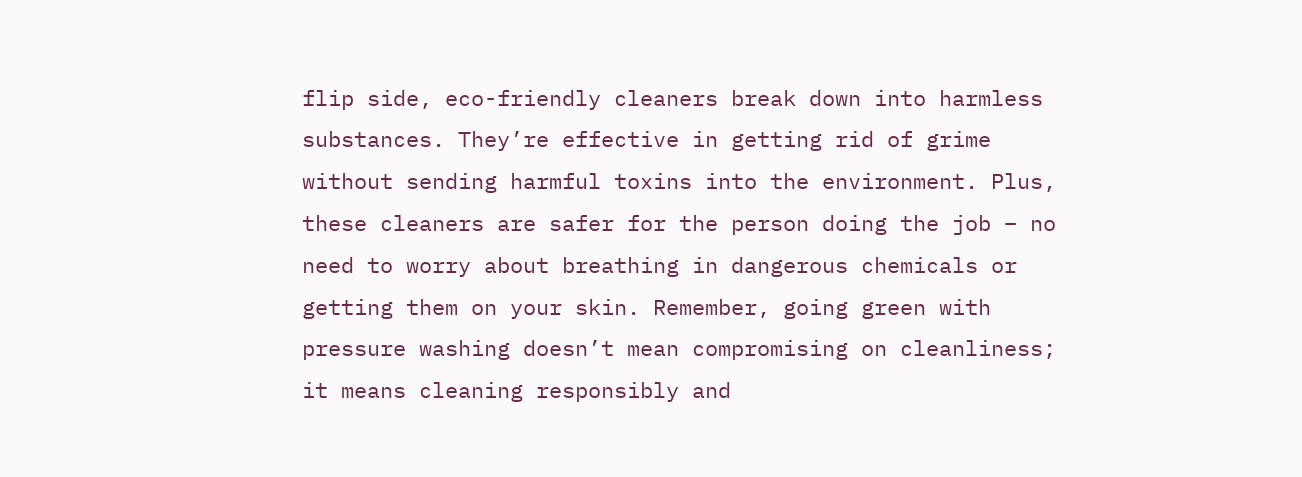flip side, eco-friendly cleaners break down into harmless substances. They’re effective in getting rid of grime without sending harmful toxins into the environment. Plus, these cleaners are safer for the person doing the job – no need to worry about breathing in dangerous chemicals or getting them on your skin. Remember, going green with pressure washing doesn’t mean compromising on cleanliness; it means cleaning responsibly and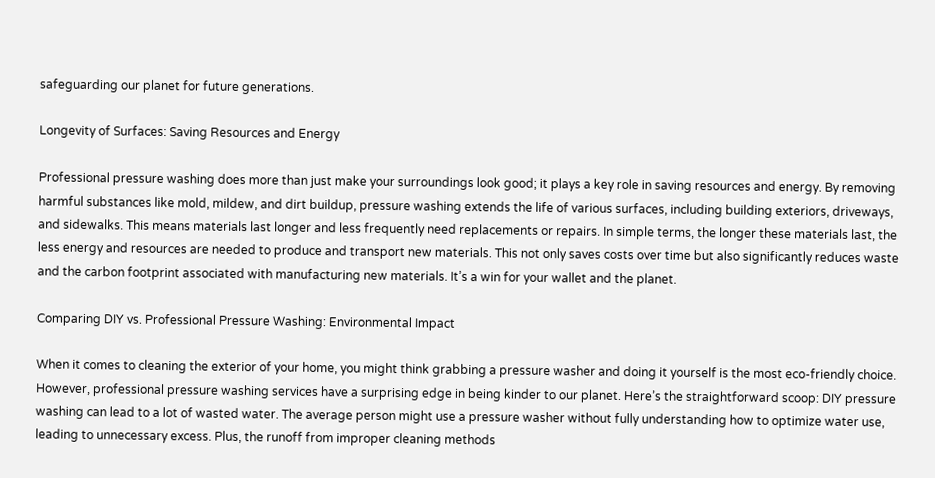safeguarding our planet for future generations.

Longevity of Surfaces: Saving Resources and Energy

Professional pressure washing does more than just make your surroundings look good; it plays a key role in saving resources and energy. By removing harmful substances like mold, mildew, and dirt buildup, pressure washing extends the life of various surfaces, including building exteriors, driveways, and sidewalks. This means materials last longer and less frequently need replacements or repairs. In simple terms, the longer these materials last, the less energy and resources are needed to produce and transport new materials. This not only saves costs over time but also significantly reduces waste and the carbon footprint associated with manufacturing new materials. It’s a win for your wallet and the planet.

Comparing DIY vs. Professional Pressure Washing: Environmental Impact

When it comes to cleaning the exterior of your home, you might think grabbing a pressure washer and doing it yourself is the most eco-friendly choice. However, professional pressure washing services have a surprising edge in being kinder to our planet. Here’s the straightforward scoop: DIY pressure washing can lead to a lot of wasted water. The average person might use a pressure washer without fully understanding how to optimize water use, leading to unnecessary excess. Plus, the runoff from improper cleaning methods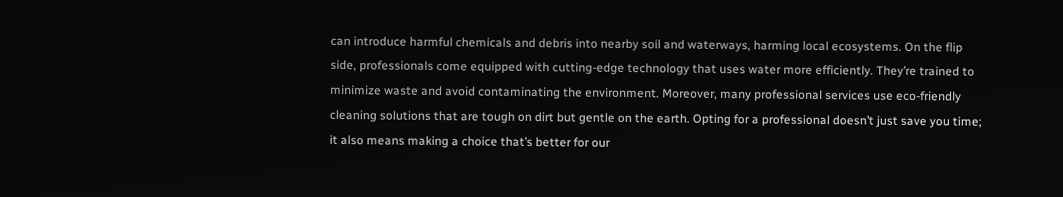can introduce harmful chemicals and debris into nearby soil and waterways, harming local ecosystems. On the flip side, professionals come equipped with cutting-edge technology that uses water more efficiently. They’re trained to minimize waste and avoid contaminating the environment. Moreover, many professional services use eco-friendly cleaning solutions that are tough on dirt but gentle on the earth. Opting for a professional doesn’t just save you time; it also means making a choice that’s better for our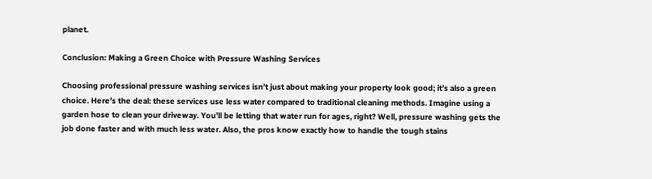planet.

Conclusion: Making a Green Choice with Pressure Washing Services

Choosing professional pressure washing services isn’t just about making your property look good; it’s also a green choice. Here’s the deal: these services use less water compared to traditional cleaning methods. Imagine using a garden hose to clean your driveway. You’ll be letting that water run for ages, right? Well, pressure washing gets the job done faster and with much less water. Also, the pros know exactly how to handle the tough stains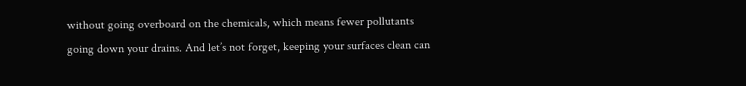without going overboard on the chemicals, which means fewer pollutants going down your drains. And let’s not forget, keeping your surfaces clean can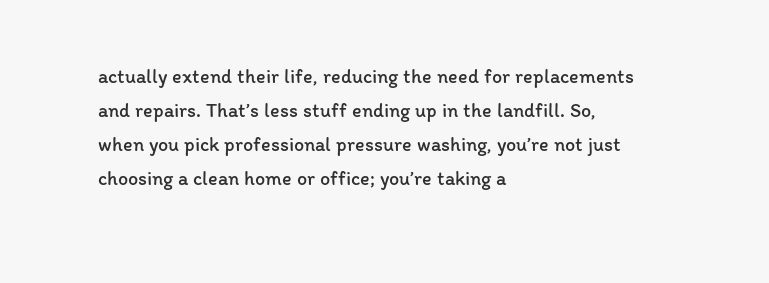actually extend their life, reducing the need for replacements and repairs. That’s less stuff ending up in the landfill. So, when you pick professional pressure washing, you’re not just choosing a clean home or office; you’re taking a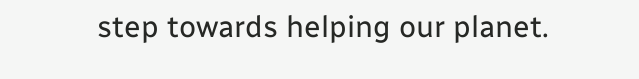step towards helping our planet.